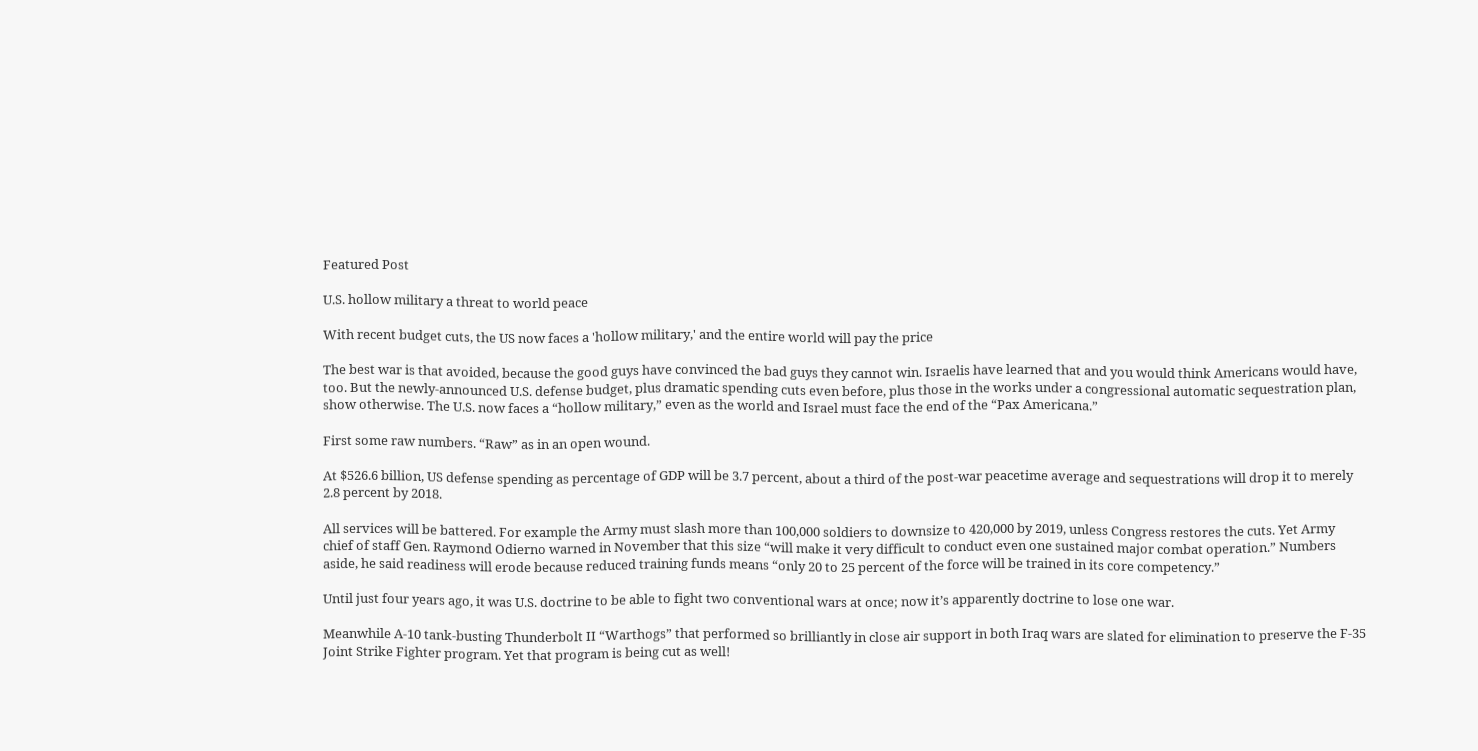Featured Post

U.S. hollow military a threat to world peace

With recent budget cuts, the US now faces a 'hollow military,' and the entire world will pay the price

The best war is that avoided, because the good guys have convinced the bad guys they cannot win. Israelis have learned that and you would think Americans would have, too. But the newly-announced U.S. defense budget, plus dramatic spending cuts even before, plus those in the works under a congressional automatic sequestration plan, show otherwise. The U.S. now faces a “hollow military,” even as the world and Israel must face the end of the “Pax Americana.”

First some raw numbers. “Raw” as in an open wound.

At $526.6 billion, US defense spending as percentage of GDP will be 3.7 percent, about a third of the post-war peacetime average and sequestrations will drop it to merely 2.8 percent by 2018.

All services will be battered. For example the Army must slash more than 100,000 soldiers to downsize to 420,000 by 2019, unless Congress restores the cuts. Yet Army chief of staff Gen. Raymond Odierno warned in November that this size “will make it very difficult to conduct even one sustained major combat operation.” Numbers aside, he said readiness will erode because reduced training funds means “only 20 to 25 percent of the force will be trained in its core competency.”

Until just four years ago, it was U.S. doctrine to be able to fight two conventional wars at once; now it’s apparently doctrine to lose one war.

Meanwhile A-10 tank-busting Thunderbolt II “Warthogs” that performed so brilliantly in close air support in both Iraq wars are slated for elimination to preserve the F-35 Joint Strike Fighter program. Yet that program is being cut as well!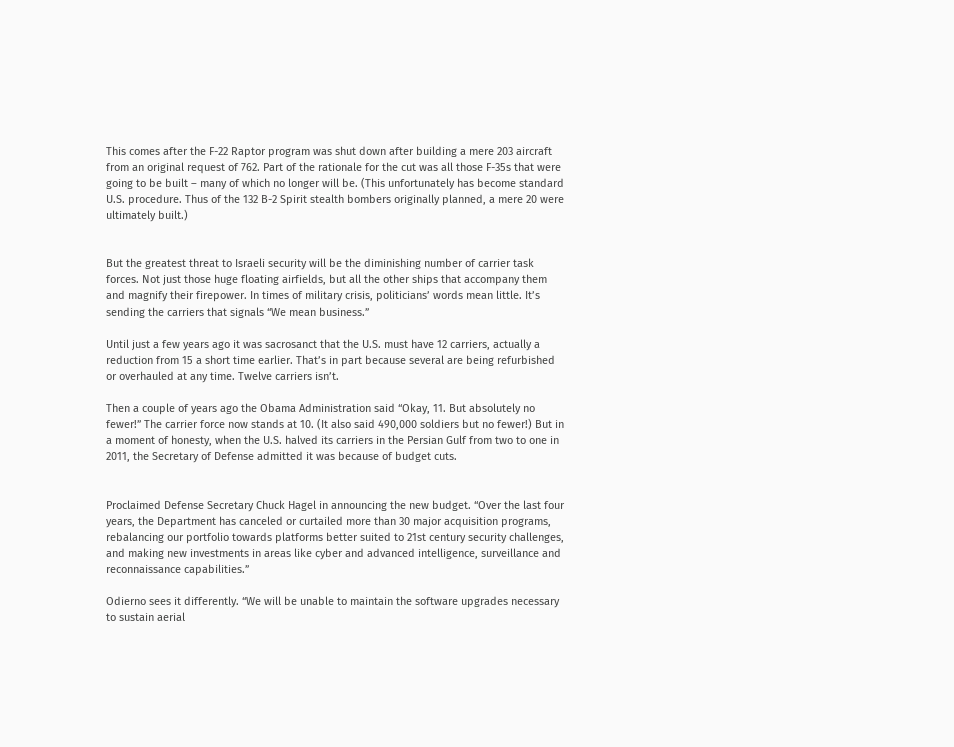This comes after the F-22 Raptor program was shut down after building a mere 203 aircraft from an original request of 762. Part of the rationale for the cut was all those F-35s that were going to be built – many of which no longer will be. (This unfortunately has become standard U.S. procedure. Thus of the 132 B-2 Spirit stealth bombers originally planned, a mere 20 were ultimately built.)


But the greatest threat to Israeli security will be the diminishing number of carrier task forces. Not just those huge floating airfields, but all the other ships that accompany them and magnify their firepower. In times of military crisis, politicians’ words mean little. It’s sending the carriers that signals “We mean business.”

Until just a few years ago it was sacrosanct that the U.S. must have 12 carriers, actually a reduction from 15 a short time earlier. That’s in part because several are being refurbished or overhauled at any time. Twelve carriers isn’t.

Then a couple of years ago the Obama Administration said “Okay, 11. But absolutely no fewer!” The carrier force now stands at 10. (It also said 490,000 soldiers but no fewer!) But in a moment of honesty, when the U.S. halved its carriers in the Persian Gulf from two to one in 2011, the Secretary of Defense admitted it was because of budget cuts.


Proclaimed Defense Secretary Chuck Hagel in announcing the new budget. “Over the last four years, the Department has canceled or curtailed more than 30 major acquisition programs, rebalancing our portfolio towards platforms better suited to 21st century security challenges, and making new investments in areas like cyber and advanced intelligence, surveillance and reconnaissance capabilities.”

Odierno sees it differently. “We will be unable to maintain the software upgrades necessary to sustain aerial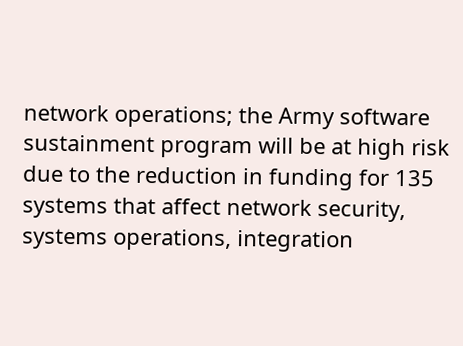network operations; the Army software sustainment program will be at high risk due to the reduction in funding for 135 systems that affect network security, systems operations, integration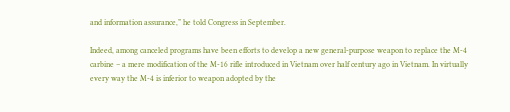and information assurance,” he told Congress in September.

Indeed, among canceled programs have been efforts to develop a new general-purpose weapon to replace the M-4 carbine – a mere modification of the M-16 rifle introduced in Vietnam over half century ago in Vietnam. In virtually every way the M-4 is inferior to weapon adopted by the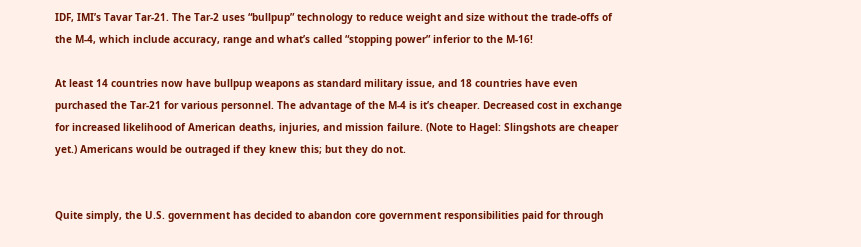IDF, IMI’s Tavar Tar-21. The Tar-2 uses “bullpup” technology to reduce weight and size without the trade-offs of the M-4, which include accuracy, range and what’s called “stopping power” inferior to the M-16!

At least 14 countries now have bullpup weapons as standard military issue, and 18 countries have even purchased the Tar-21 for various personnel. The advantage of the M-4 is it’s cheaper. Decreased cost in exchange for increased likelihood of American deaths, injuries, and mission failure. (Note to Hagel: Slingshots are cheaper yet.) Americans would be outraged if they knew this; but they do not.


Quite simply, the U.S. government has decided to abandon core government responsibilities paid for through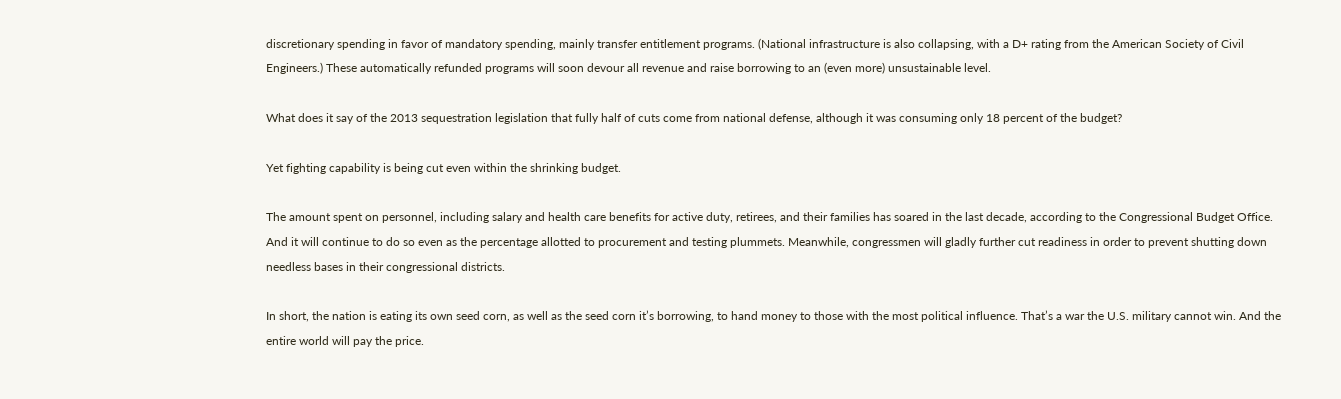discretionary spending in favor of mandatory spending, mainly transfer entitlement programs. (National infrastructure is also collapsing, with a D+ rating from the American Society of Civil Engineers.) These automatically refunded programs will soon devour all revenue and raise borrowing to an (even more) unsustainable level.

What does it say of the 2013 sequestration legislation that fully half of cuts come from national defense, although it was consuming only 18 percent of the budget?

Yet fighting capability is being cut even within the shrinking budget.

The amount spent on personnel, including salary and health care benefits for active duty, retirees, and their families has soared in the last decade, according to the Congressional Budget Office. And it will continue to do so even as the percentage allotted to procurement and testing plummets. Meanwhile, congressmen will gladly further cut readiness in order to prevent shutting down needless bases in their congressional districts.

In short, the nation is eating its own seed corn, as well as the seed corn it’s borrowing, to hand money to those with the most political influence. That’s a war the U.S. military cannot win. And the entire world will pay the price.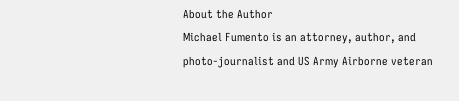About the Author
Michael Fumento is an attorney, author, and photo-journalist and US Army Airborne veteran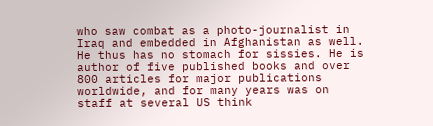who saw combat as a photo-journalist in Iraq and embedded in Afghanistan as well. He thus has no stomach for sissies. He is author of five published books and over 800 articles for major publications worldwide, and for many years was on staff at several US think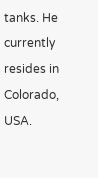tanks. He currently resides in Colorado, USA.